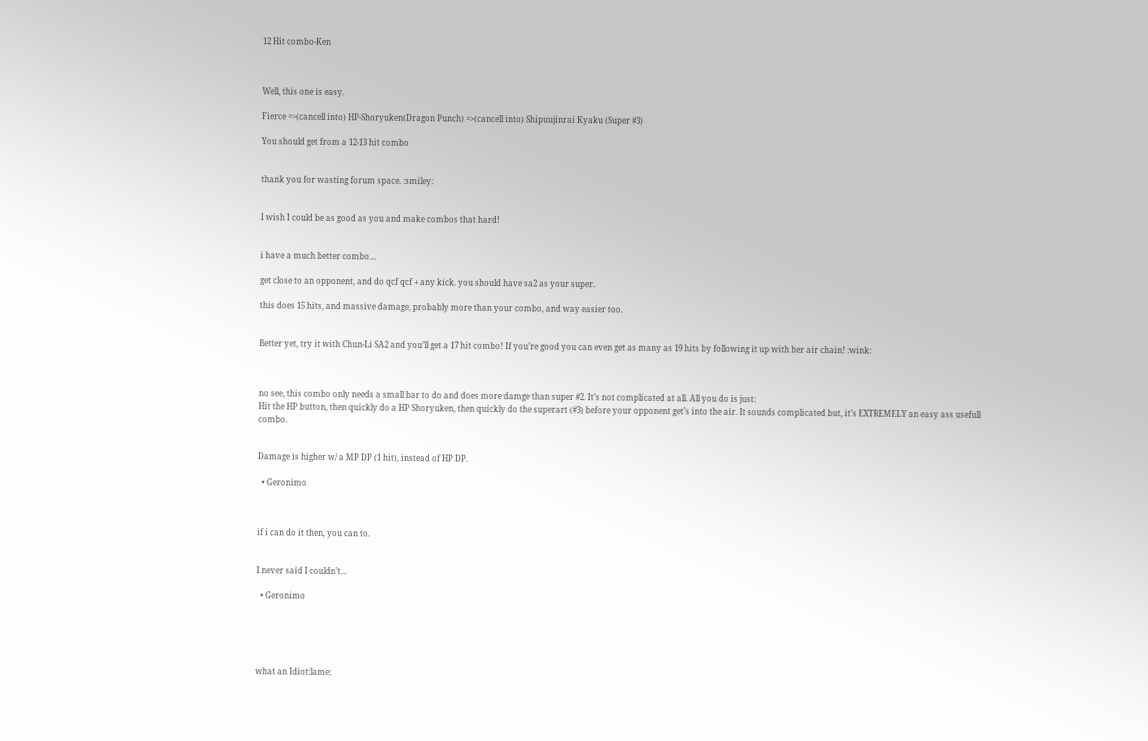12 Hit combo-Ken



Well, this one is easy.

Fierce =>(cancell into) HP-Shoryuken(Dragon Punch) =>(cancell into) Shipuujinrai Kyaku (Super #3)

You should get from a 12-13 hit combo


thank you for wasting forum space. :smiley:


I wish I could be as good as you and make combos that hard!


i have a much better combo…

get close to an opponent, and do qcf qcf + any kick. you should have sa2 as your super.

this does 15 hits, and massive damage, probably more than your combo, and way easier too.


Better yet, try it with Chun-Li SA2 and you’ll get a 17 hit combo! If you’re good you can even get as many as 19 hits by following it up with her air chain! :wink:



no see, this combo only needs a small bar to do and does more damge than super #2. It’s not complicated at all. All you do is just:
Hit the HP button, then quickly do a HP Shoryuken, then quickly do the superart (#3) before your opponent get’s into the air. It sounds complicated but, it’s EXTREMELY an easy ass usefull combo.


Damage is higher w/ a MP DP (1 hit), instead of HP DP.

  • Geronimo



if i can do it then, you can to.


I never said I couldn’t…

  • Geronimo





what an Idiot:lame: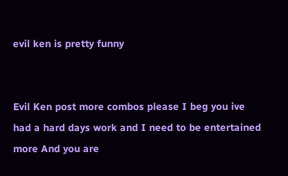evil ken is pretty funny


Evil Ken post more combos please I beg you ive had a hard days work and I need to be entertained more And you are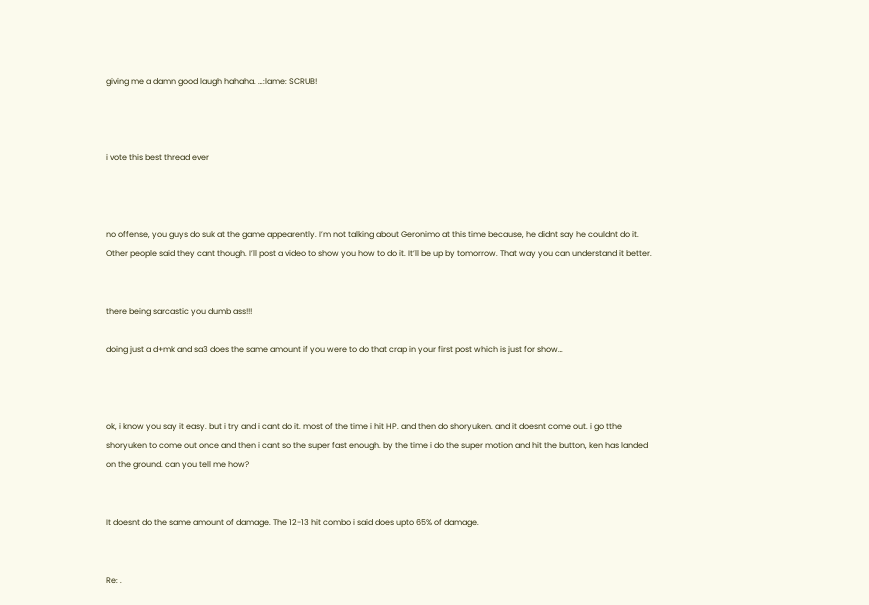giving me a damn good laugh hahaha. …:lame: SCRUB!



i vote this best thread ever



no offense, you guys do suk at the game appearently. I’m not talking about Geronimo at this time because, he didnt say he couldnt do it. Other people said they cant though. I’ll post a video to show you how to do it. It’ll be up by tomorrow. That way you can understand it better.


there being sarcastic you dumb ass!!!

doing just a d+mk and sa3 does the same amount if you were to do that crap in your first post which is just for show…



ok, i know you say it easy. but i try and i cant do it. most of the time i hit HP. and then do shoryuken. and it doesnt come out. i go tthe shoryuken to come out once and then i cant so the super fast enough. by the time i do the super motion and hit the button, ken has landed on the ground. can you tell me how?


It doesnt do the same amount of damage. The 12-13 hit combo i said does upto 65% of damage.


Re: .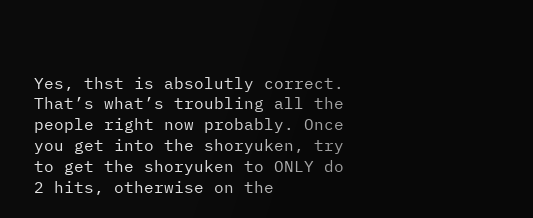Yes, thst is absolutly correct. That’s what’s troubling all the people right now probably. Once you get into the shoryuken, try to get the shoryuken to ONLY do 2 hits, otherwise on the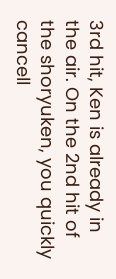3rd hit, Ken is already in the air. On the 2nd hit of the shoryuken, you quickly cancell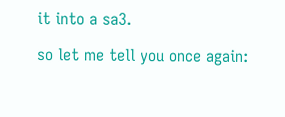it into a sa3.

so let me tell you once again: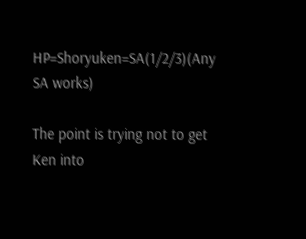HP=Shoryuken=SA(1/2/3)(Any SA works)

The point is trying not to get Ken into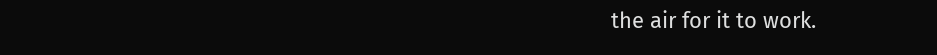the air for it to work.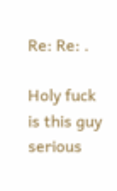Re: Re: .

Holy fuck is this guy serious